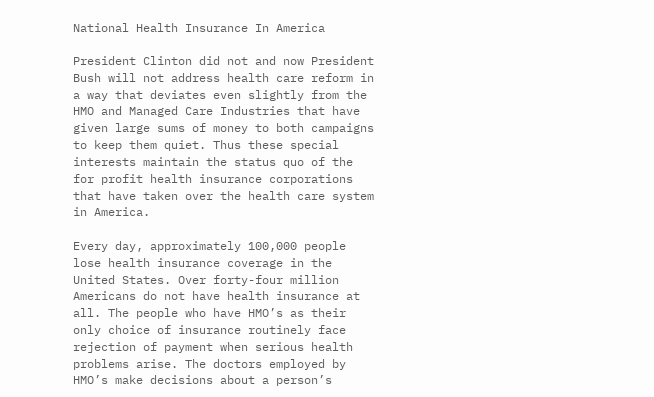National Health Insurance In America

President Clinton did not and now President Bush will not address health care reform in a way that deviates even slightly from the HMO and Managed Care Industries that have given large sums of money to both campaigns to keep them quiet. Thus these special interests maintain the status quo of the for profit health insurance corporations that have taken over the health care system in America.

Every day, approximately 100,000 people lose health insurance coverage in the United States. Over forty-four million Americans do not have health insurance at all. The people who have HMO’s as their only choice of insurance routinely face rejection of payment when serious health problems arise. The doctors employed by HMO’s make decisions about a person’s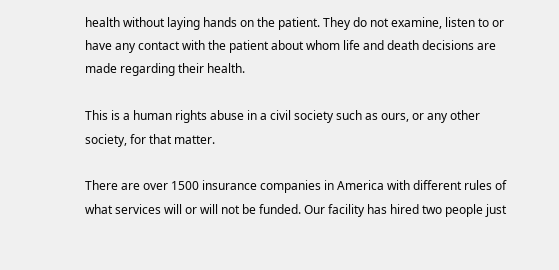health without laying hands on the patient. They do not examine, listen to or have any contact with the patient about whom life and death decisions are made regarding their health.

This is a human rights abuse in a civil society such as ours, or any other society, for that matter.

There are over 1500 insurance companies in America with different rules of what services will or will not be funded. Our facility has hired two people just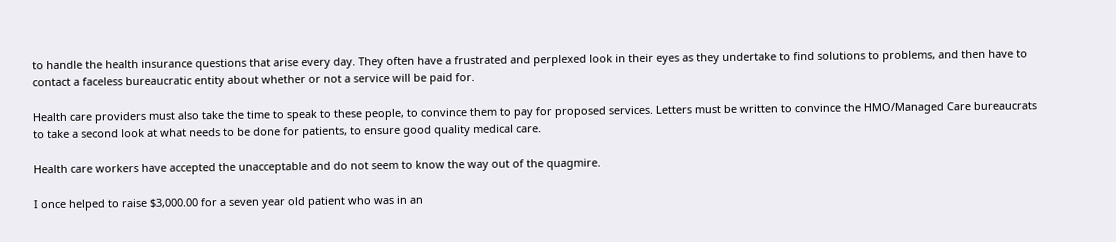to handle the health insurance questions that arise every day. They often have a frustrated and perplexed look in their eyes as they undertake to find solutions to problems, and then have to contact a faceless bureaucratic entity about whether or not a service will be paid for.

Health care providers must also take the time to speak to these people, to convince them to pay for proposed services. Letters must be written to convince the HMO/Managed Care bureaucrats to take a second look at what needs to be done for patients, to ensure good quality medical care.

Health care workers have accepted the unacceptable and do not seem to know the way out of the quagmire.

I once helped to raise $3,000.00 for a seven year old patient who was in an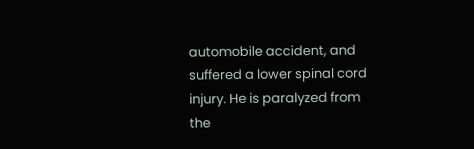automobile accident, and suffered a lower spinal cord injury. He is paralyzed from the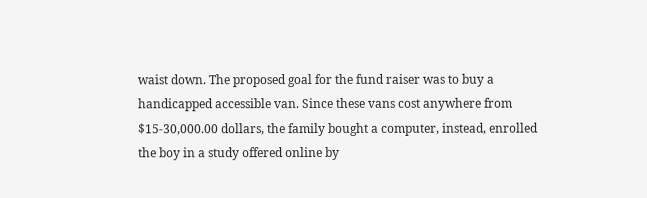waist down. The proposed goal for the fund raiser was to buy a handicapped accessible van. Since these vans cost anywhere from $15-30,000.00 dollars, the family bought a computer, instead, enrolled the boy in a study offered online by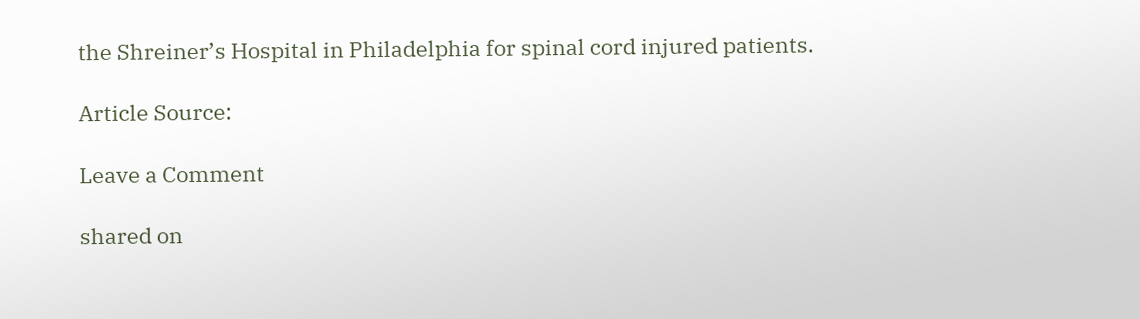the Shreiner’s Hospital in Philadelphia for spinal cord injured patients.

Article Source:

Leave a Comment

shared on